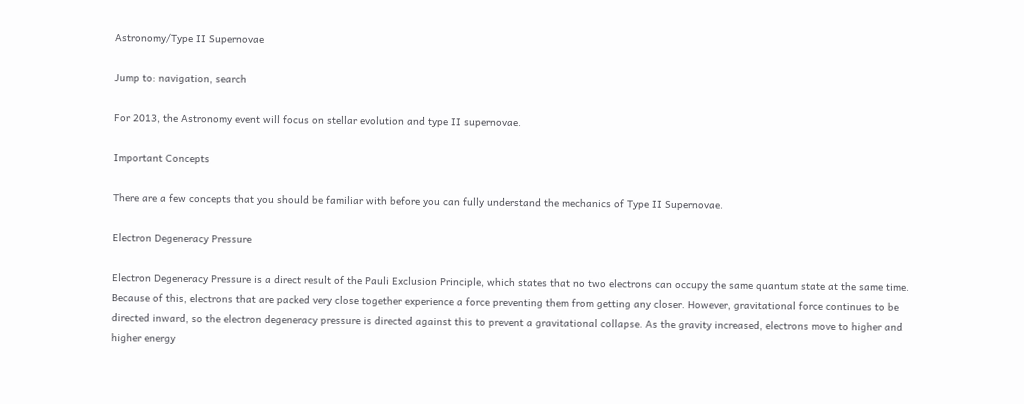Astronomy/Type II Supernovae

Jump to: navigation, search

For 2013, the Astronomy event will focus on stellar evolution and type II supernovae.

Important Concepts

There are a few concepts that you should be familiar with before you can fully understand the mechanics of Type II Supernovae.

Electron Degeneracy Pressure

Electron Degeneracy Pressure is a direct result of the Pauli Exclusion Principle, which states that no two electrons can occupy the same quantum state at the same time. Because of this, electrons that are packed very close together experience a force preventing them from getting any closer. However, gravitational force continues to be directed inward, so the electron degeneracy pressure is directed against this to prevent a gravitational collapse. As the gravity increased, electrons move to higher and higher energy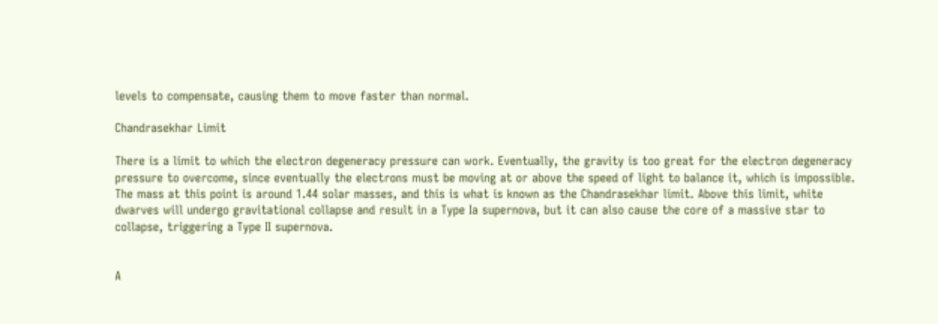levels to compensate, causing them to move faster than normal.

Chandrasekhar Limit

There is a limit to which the electron degeneracy pressure can work. Eventually, the gravity is too great for the electron degeneracy pressure to overcome, since eventually the electrons must be moving at or above the speed of light to balance it, which is impossible. The mass at this point is around 1.44 solar masses, and this is what is known as the Chandrasekhar limit. Above this limit, white dwarves will undergo gravitational collapse and result in a Type Ia supernova, but it can also cause the core of a massive star to collapse, triggering a Type II supernova.


A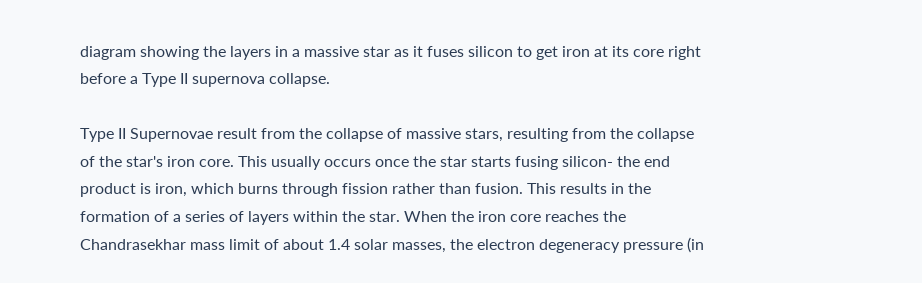diagram showing the layers in a massive star as it fuses silicon to get iron at its core right before a Type II supernova collapse.

Type II Supernovae result from the collapse of massive stars, resulting from the collapse of the star's iron core. This usually occurs once the star starts fusing silicon- the end product is iron, which burns through fission rather than fusion. This results in the formation of a series of layers within the star. When the iron core reaches the Chandrasekhar mass limit of about 1.4 solar masses, the electron degeneracy pressure (in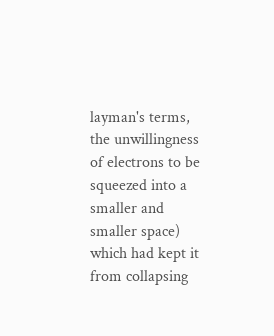layman's terms, the unwillingness of electrons to be squeezed into a smaller and smaller space) which had kept it from collapsing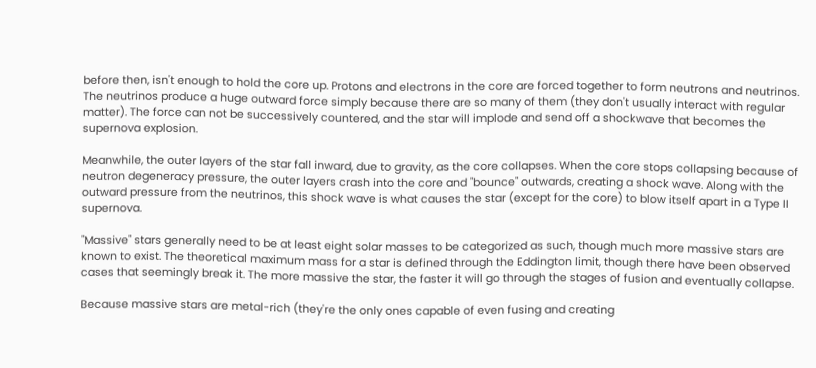before then, isn't enough to hold the core up. Protons and electrons in the core are forced together to form neutrons and neutrinos. The neutrinos produce a huge outward force simply because there are so many of them (they don't usually interact with regular matter). The force can not be successively countered, and the star will implode and send off a shockwave that becomes the supernova explosion.

Meanwhile, the outer layers of the star fall inward, due to gravity, as the core collapses. When the core stops collapsing because of neutron degeneracy pressure, the outer layers crash into the core and "bounce" outwards, creating a shock wave. Along with the outward pressure from the neutrinos, this shock wave is what causes the star (except for the core) to blow itself apart in a Type II supernova.

"Massive" stars generally need to be at least eight solar masses to be categorized as such, though much more massive stars are known to exist. The theoretical maximum mass for a star is defined through the Eddington limit, though there have been observed cases that seemingly break it. The more massive the star, the faster it will go through the stages of fusion and eventually collapse.

Because massive stars are metal-rich (they're the only ones capable of even fusing and creating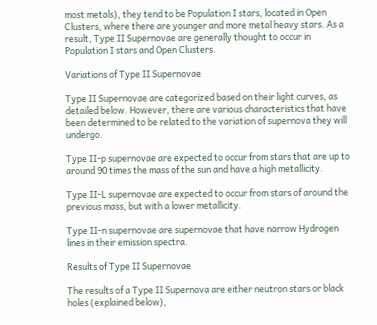most metals), they tend to be Population I stars, located in Open Clusters, where there are younger and more metal heavy stars. As a result, Type II Supernovae are generally thought to occur in Population I stars and Open Clusters.

Variations of Type II Supernovae

Type II Supernovae are categorized based on their light curves, as detailed below. However, there are various characteristics that have been determined to be related to the variation of supernova they will undergo.

Type II-p supernovae are expected to occur from stars that are up to around 90 times the mass of the sun and have a high metallicity.

Type II-L supernovae are expected to occur from stars of around the previous mass, but with a lower metallicity.

Type II-n supernovae are supernovae that have narrow Hydrogen lines in their emission spectra.

Results of Type II Supernovae

The results of a Type II Supernova are either neutron stars or black holes (explained below),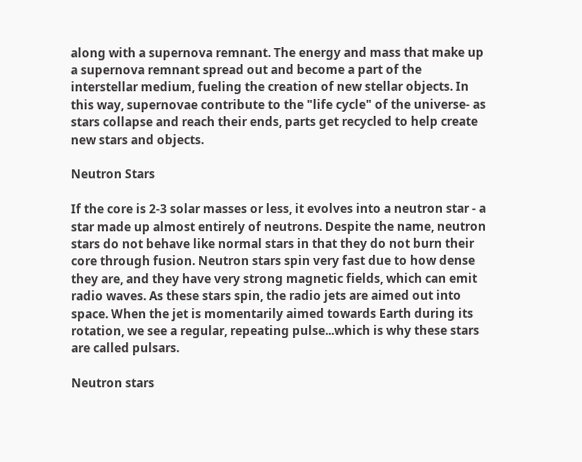along with a supernova remnant. The energy and mass that make up a supernova remnant spread out and become a part of the interstellar medium, fueling the creation of new stellar objects. In this way, supernovae contribute to the "life cycle" of the universe- as stars collapse and reach their ends, parts get recycled to help create new stars and objects.

Neutron Stars

If the core is 2-3 solar masses or less, it evolves into a neutron star - a star made up almost entirely of neutrons. Despite the name, neutron stars do not behave like normal stars in that they do not burn their core through fusion. Neutron stars spin very fast due to how dense they are, and they have very strong magnetic fields, which can emit radio waves. As these stars spin, the radio jets are aimed out into space. When the jet is momentarily aimed towards Earth during its rotation, we see a regular, repeating pulse...which is why these stars are called pulsars.

Neutron stars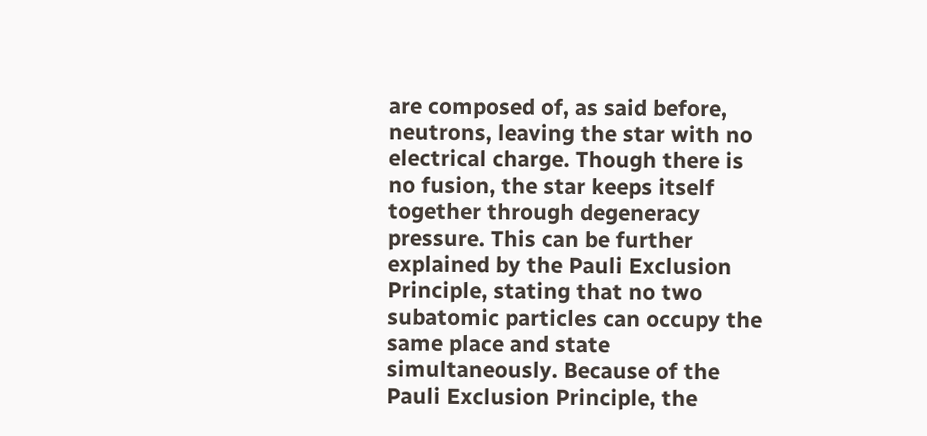are composed of, as said before, neutrons, leaving the star with no electrical charge. Though there is no fusion, the star keeps itself together through degeneracy pressure. This can be further explained by the Pauli Exclusion Principle, stating that no two subatomic particles can occupy the same place and state simultaneously. Because of the Pauli Exclusion Principle, the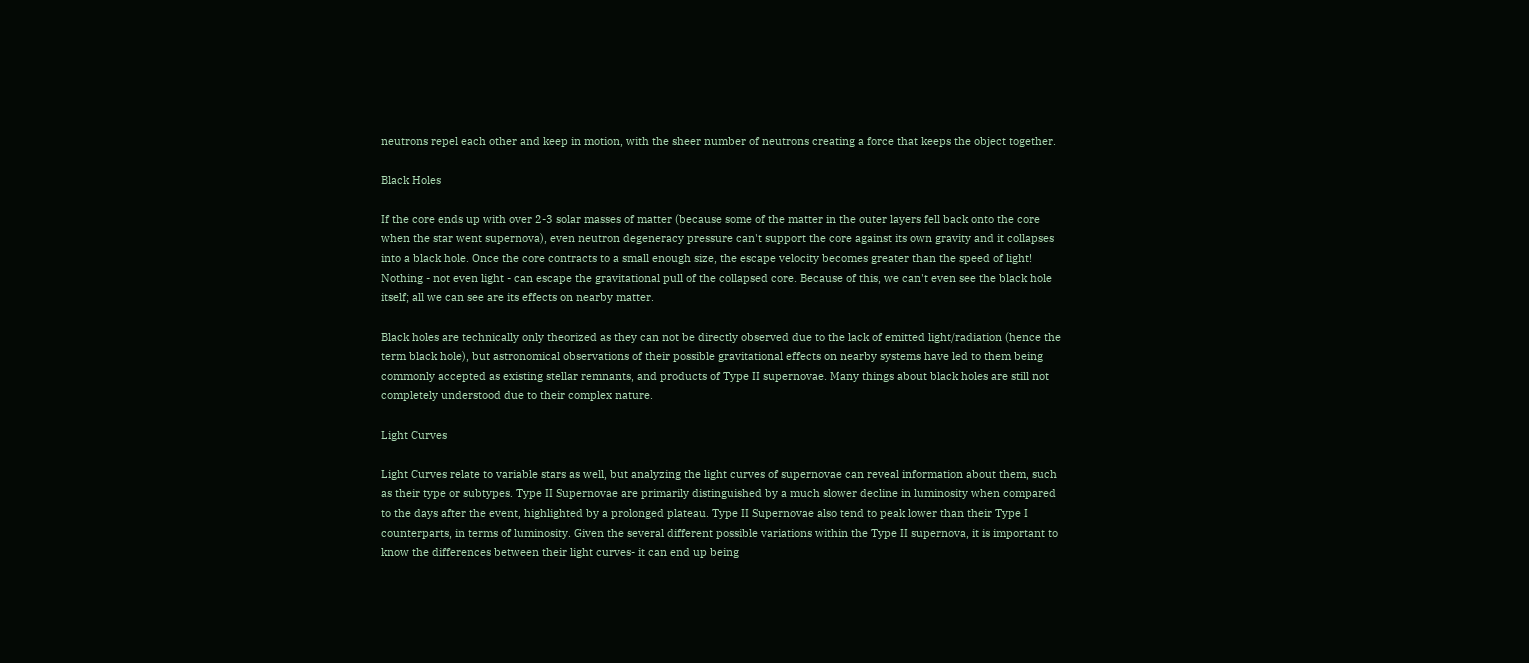neutrons repel each other and keep in motion, with the sheer number of neutrons creating a force that keeps the object together.

Black Holes

If the core ends up with over 2-3 solar masses of matter (because some of the matter in the outer layers fell back onto the core when the star went supernova), even neutron degeneracy pressure can't support the core against its own gravity and it collapses into a black hole. Once the core contracts to a small enough size, the escape velocity becomes greater than the speed of light! Nothing - not even light - can escape the gravitational pull of the collapsed core. Because of this, we can't even see the black hole itself; all we can see are its effects on nearby matter.

Black holes are technically only theorized as they can not be directly observed due to the lack of emitted light/radiation (hence the term black hole), but astronomical observations of their possible gravitational effects on nearby systems have led to them being commonly accepted as existing stellar remnants, and products of Type II supernovae. Many things about black holes are still not completely understood due to their complex nature.

Light Curves

Light Curves relate to variable stars as well, but analyzing the light curves of supernovae can reveal information about them, such as their type or subtypes. Type II Supernovae are primarily distinguished by a much slower decline in luminosity when compared to the days after the event, highlighted by a prolonged plateau. Type II Supernovae also tend to peak lower than their Type I counterparts, in terms of luminosity. Given the several different possible variations within the Type II supernova, it is important to know the differences between their light curves- it can end up being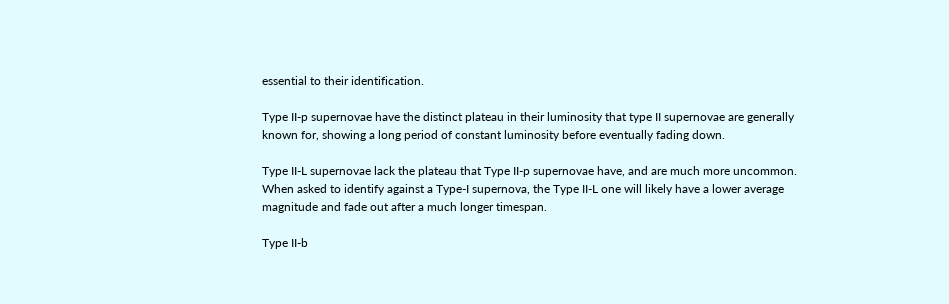essential to their identification.

Type II-p supernovae have the distinct plateau in their luminosity that type II supernovae are generally known for, showing a long period of constant luminosity before eventually fading down.

Type II-L supernovae lack the plateau that Type II-p supernovae have, and are much more uncommon. When asked to identify against a Type-I supernova, the Type II-L one will likely have a lower average magnitude and fade out after a much longer timespan.

Type II-b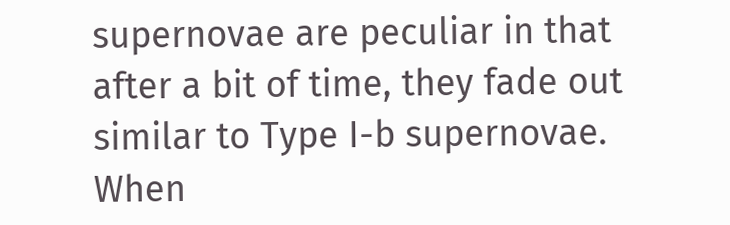supernovae are peculiar in that after a bit of time, they fade out similar to Type I-b supernovae. When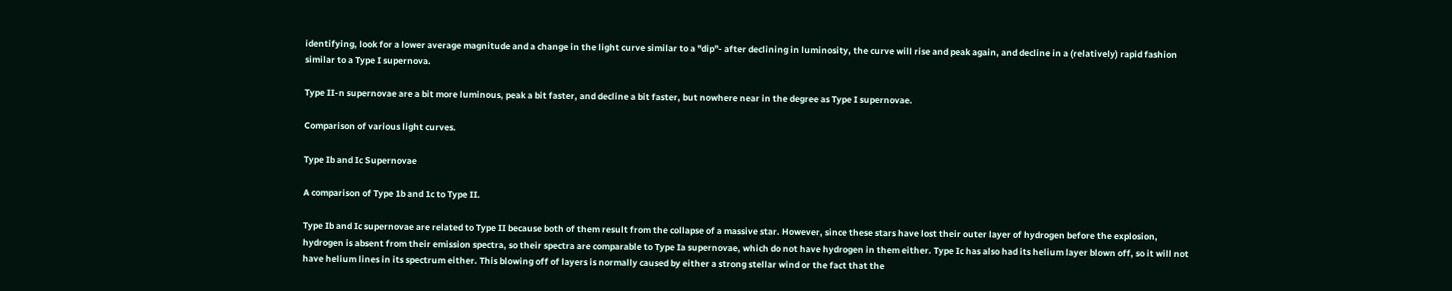identifying, look for a lower average magnitude and a change in the light curve similar to a "dip"- after declining in luminosity, the curve will rise and peak again, and decline in a (relatively) rapid fashion similar to a Type I supernova.

Type II-n supernovae are a bit more luminous, peak a bit faster, and decline a bit faster, but nowhere near in the degree as Type I supernovae.

Comparison of various light curves.

Type Ib and Ic Supernovae

A comparison of Type 1b and 1c to Type II.

Type Ib and Ic supernovae are related to Type II because both of them result from the collapse of a massive star. However, since these stars have lost their outer layer of hydrogen before the explosion, hydrogen is absent from their emission spectra, so their spectra are comparable to Type Ia supernovae, which do not have hydrogen in them either. Type Ic has also had its helium layer blown off, so it will not have helium lines in its spectrum either. This blowing off of layers is normally caused by either a strong stellar wind or the fact that the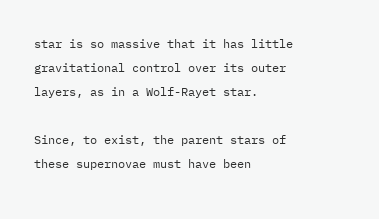star is so massive that it has little gravitational control over its outer layers, as in a Wolf-Rayet star.

Since, to exist, the parent stars of these supernovae must have been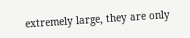extremely large, they are only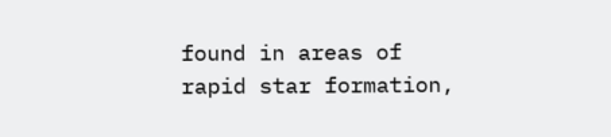found in areas of rapid star formation,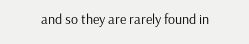and so they are rarely found in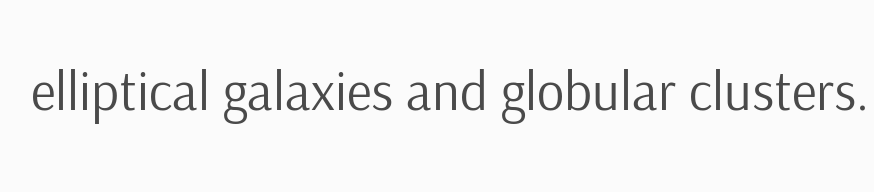elliptical galaxies and globular clusters.